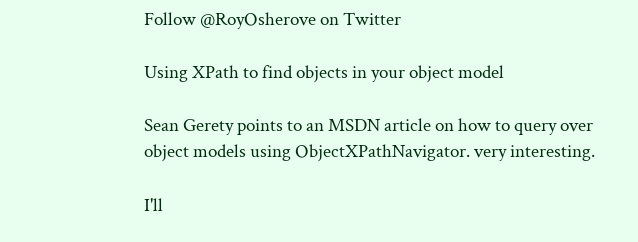Follow @RoyOsherove on Twitter

Using XPath to find objects in your object model

Sean Gerety points to an MSDN article on how to query over object models using ObjectXPathNavigator. very interesting.

I'll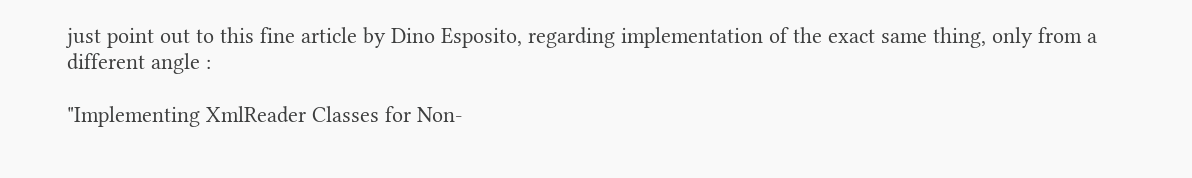just point out to this fine article by Dino Esposito, regarding implementation of the exact same thing, only from a different angle :

"Implementing XmlReader Classes for Non-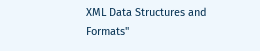XML Data Structures and Formats"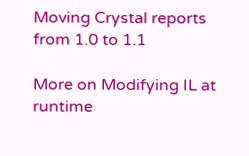Moving Crystal reports from 1.0 to 1.1

More on Modifying IL at runtime